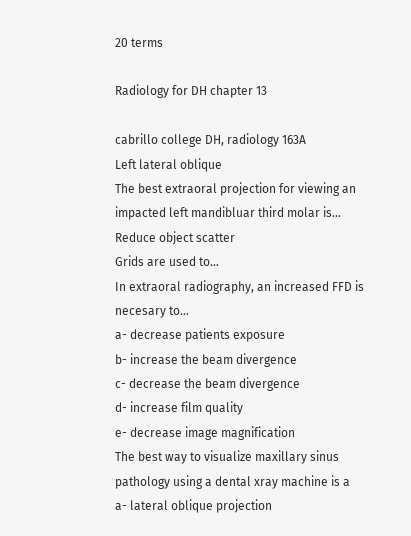20 terms

Radiology for DH chapter 13

cabrillo college DH, radiology 163A
Left lateral oblique
The best extraoral projection for viewing an impacted left mandibluar third molar is...
Reduce object scatter
Grids are used to...
In extraoral radiography, an increased FFD is necesary to...
a- decrease patients exposure
b- increase the beam divergence
c- decrease the beam divergence
d- increase film quality
e- decrease image magnification
The best way to visualize maxillary sinus pathology using a dental xray machine is a
a- lateral oblique projection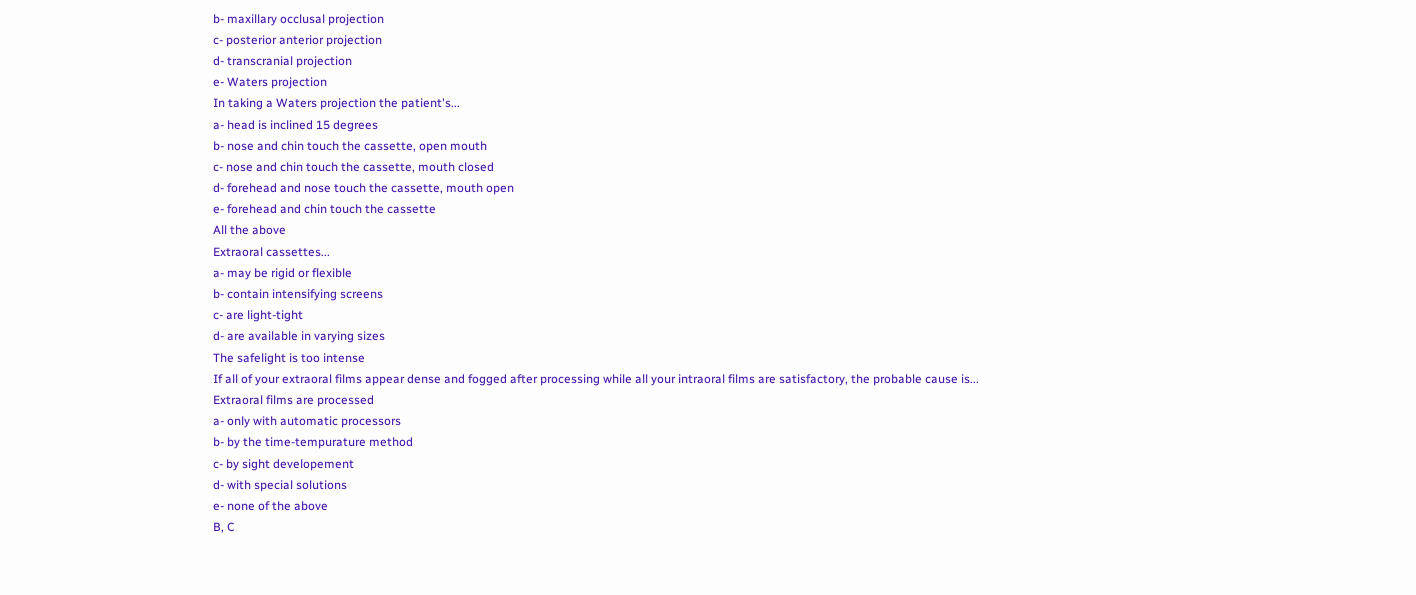b- maxillary occlusal projection
c- posterior anterior projection
d- transcranial projection
e- Waters projection
In taking a Waters projection the patient's...
a- head is inclined 15 degrees
b- nose and chin touch the cassette, open mouth
c- nose and chin touch the cassette, mouth closed
d- forehead and nose touch the cassette, mouth open
e- forehead and chin touch the cassette
All the above
Extraoral cassettes...
a- may be rigid or flexible
b- contain intensifying screens
c- are light-tight
d- are available in varying sizes
The safelight is too intense
If all of your extraoral films appear dense and fogged after processing while all your intraoral films are satisfactory, the probable cause is...
Extraoral films are processed
a- only with automatic processors
b- by the time-tempurature method
c- by sight developement
d- with special solutions
e- none of the above
B, C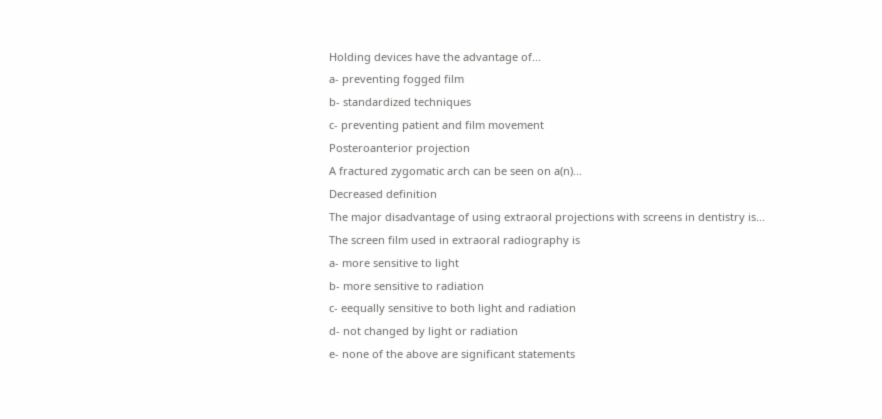Holding devices have the advantage of...
a- preventing fogged film
b- standardized techniques
c- preventing patient and film movement
Posteroanterior projection
A fractured zygomatic arch can be seen on a(n)...
Decreased definition
The major disadvantage of using extraoral projections with screens in dentistry is...
The screen film used in extraoral radiography is
a- more sensitive to light
b- more sensitive to radiation
c- eequally sensitive to both light and radiation
d- not changed by light or radiation
e- none of the above are significant statements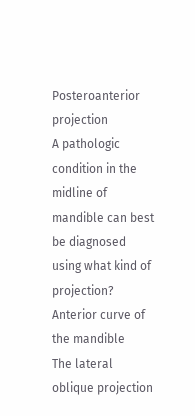Posteroanterior projection
A pathologic condition in the midline of mandible can best be diagnosed using what kind of projection?
Anterior curve of the mandible
The lateral oblique projection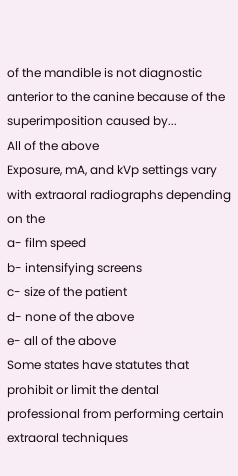of the mandible is not diagnostic anterior to the canine because of the superimposition caused by...
All of the above
Exposure, mA, and kVp settings vary with extraoral radiographs depending on the
a- film speed
b- intensifying screens
c- size of the patient
d- none of the above
e- all of the above
Some states have statutes that prohibit or limit the dental professional from performing certain extraoral techniques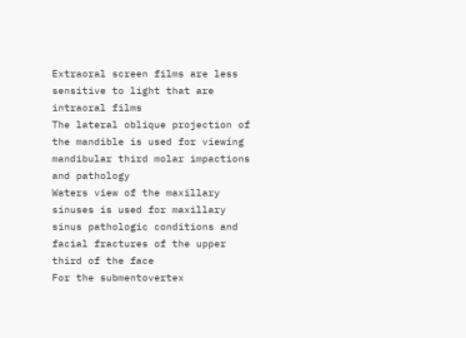Extraoral screen films are less sensitive to light that are intraoral films
The lateral oblique projection of the mandible is used for viewing mandibular third molar impactions and pathology
Waters view of the maxillary sinuses is used for maxillary sinus pathologic conditions and facial fractures of the upper third of the face
For the submentovertex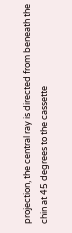projection, the central ray is directed from beneath the chin at 45 degrees to the cassette